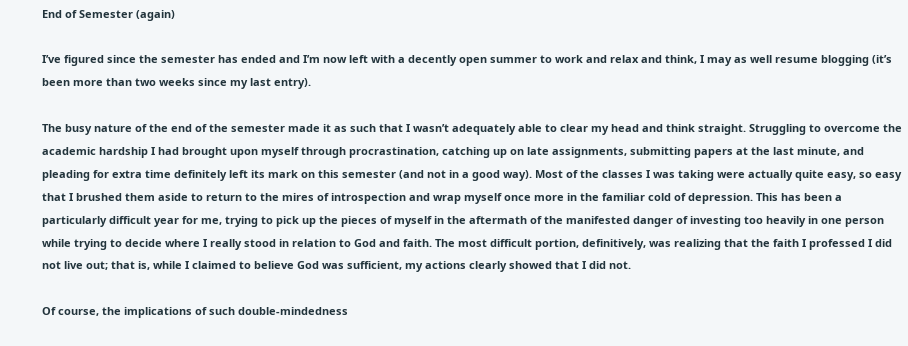End of Semester (again)

I’ve figured since the semester has ended and I’m now left with a decently open summer to work and relax and think, I may as well resume blogging (it’s been more than two weeks since my last entry).

The busy nature of the end of the semester made it as such that I wasn’t adequately able to clear my head and think straight. Struggling to overcome the academic hardship I had brought upon myself through procrastination, catching up on late assignments, submitting papers at the last minute, and pleading for extra time definitely left its mark on this semester (and not in a good way). Most of the classes I was taking were actually quite easy, so easy that I brushed them aside to return to the mires of introspection and wrap myself once more in the familiar cold of depression. This has been a particularly difficult year for me, trying to pick up the pieces of myself in the aftermath of the manifested danger of investing too heavily in one person while trying to decide where I really stood in relation to God and faith. The most difficult portion, definitively, was realizing that the faith I professed I did not live out; that is, while I claimed to believe God was sufficient, my actions clearly showed that I did not.

Of course, the implications of such double-mindedness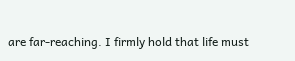are far-reaching. I firmly hold that life must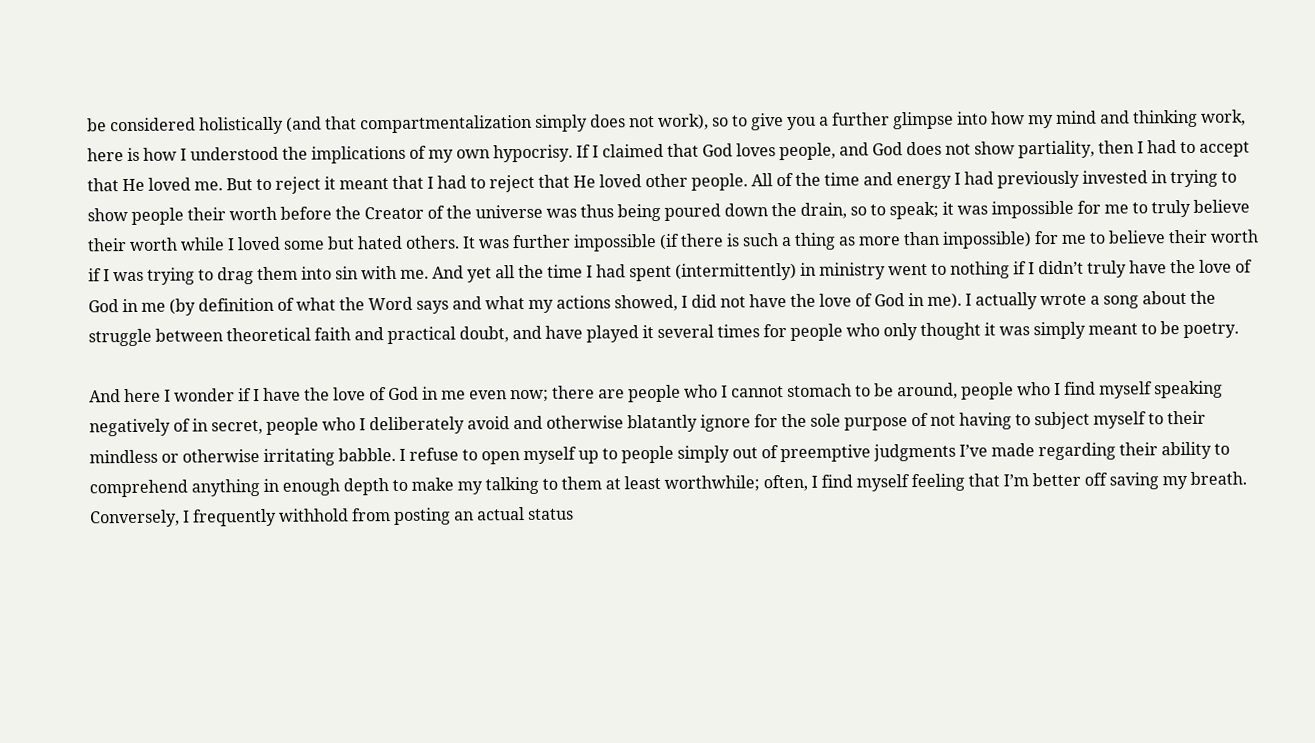be considered holistically (and that compartmentalization simply does not work), so to give you a further glimpse into how my mind and thinking work, here is how I understood the implications of my own hypocrisy. If I claimed that God loves people, and God does not show partiality, then I had to accept that He loved me. But to reject it meant that I had to reject that He loved other people. All of the time and energy I had previously invested in trying to show people their worth before the Creator of the universe was thus being poured down the drain, so to speak; it was impossible for me to truly believe their worth while I loved some but hated others. It was further impossible (if there is such a thing as more than impossible) for me to believe their worth if I was trying to drag them into sin with me. And yet all the time I had spent (intermittently) in ministry went to nothing if I didn’t truly have the love of God in me (by definition of what the Word says and what my actions showed, I did not have the love of God in me). I actually wrote a song about the struggle between theoretical faith and practical doubt, and have played it several times for people who only thought it was simply meant to be poetry.

And here I wonder if I have the love of God in me even now; there are people who I cannot stomach to be around, people who I find myself speaking negatively of in secret, people who I deliberately avoid and otherwise blatantly ignore for the sole purpose of not having to subject myself to their mindless or otherwise irritating babble. I refuse to open myself up to people simply out of preemptive judgments I’ve made regarding their ability to comprehend anything in enough depth to make my talking to them at least worthwhile; often, I find myself feeling that I’m better off saving my breath. Conversely, I frequently withhold from posting an actual status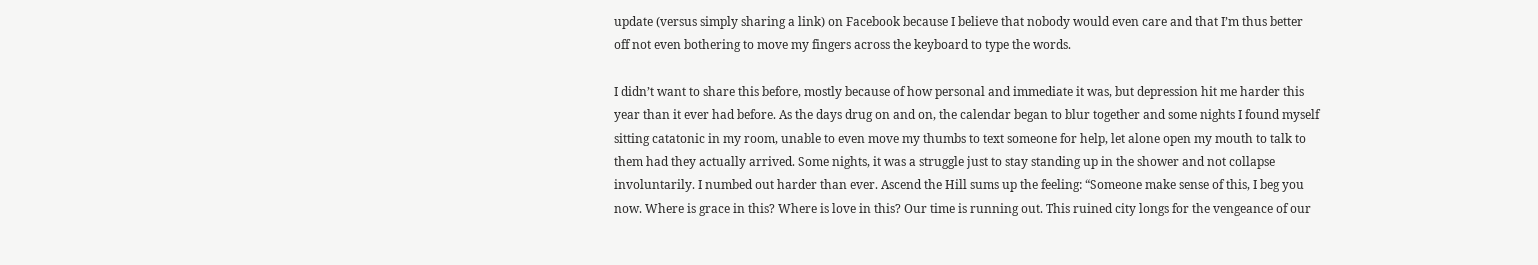update (versus simply sharing a link) on Facebook because I believe that nobody would even care and that I’m thus better off not even bothering to move my fingers across the keyboard to type the words.

I didn’t want to share this before, mostly because of how personal and immediate it was, but depression hit me harder this year than it ever had before. As the days drug on and on, the calendar began to blur together and some nights I found myself sitting catatonic in my room, unable to even move my thumbs to text someone for help, let alone open my mouth to talk to them had they actually arrived. Some nights, it was a struggle just to stay standing up in the shower and not collapse involuntarily. I numbed out harder than ever. Ascend the Hill sums up the feeling: “Someone make sense of this, I beg you now. Where is grace in this? Where is love in this? Our time is running out. This ruined city longs for the vengeance of our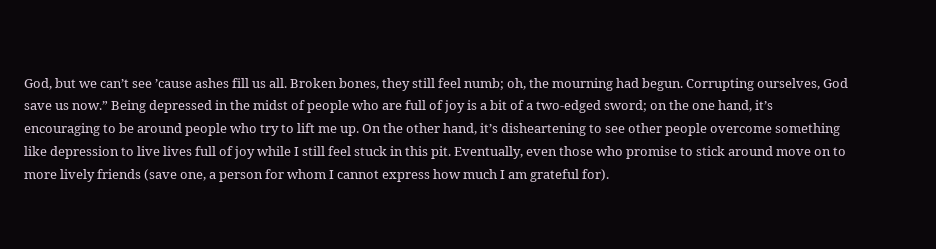God, but we can’t see ’cause ashes fill us all. Broken bones, they still feel numb; oh, the mourning had begun. Corrupting ourselves, God save us now.” Being depressed in the midst of people who are full of joy is a bit of a two-edged sword; on the one hand, it’s encouraging to be around people who try to lift me up. On the other hand, it’s disheartening to see other people overcome something like depression to live lives full of joy while I still feel stuck in this pit. Eventually, even those who promise to stick around move on to more lively friends (save one, a person for whom I cannot express how much I am grateful for).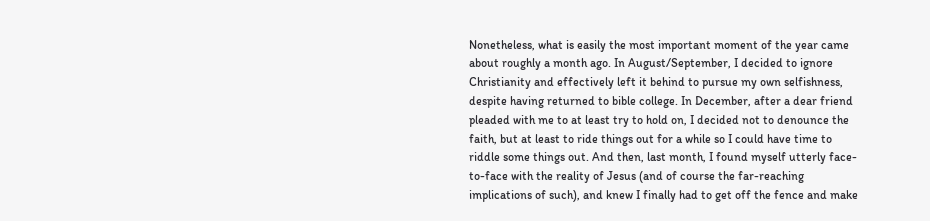Nonetheless, what is easily the most important moment of the year came about roughly a month ago. In August/September, I decided to ignore Christianity and effectively left it behind to pursue my own selfishness, despite having returned to bible college. In December, after a dear friend pleaded with me to at least try to hold on, I decided not to denounce the faith, but at least to ride things out for a while so I could have time to riddle some things out. And then, last month, I found myself utterly face-to-face with the reality of Jesus (and of course the far-reaching implications of such), and knew I finally had to get off the fence and make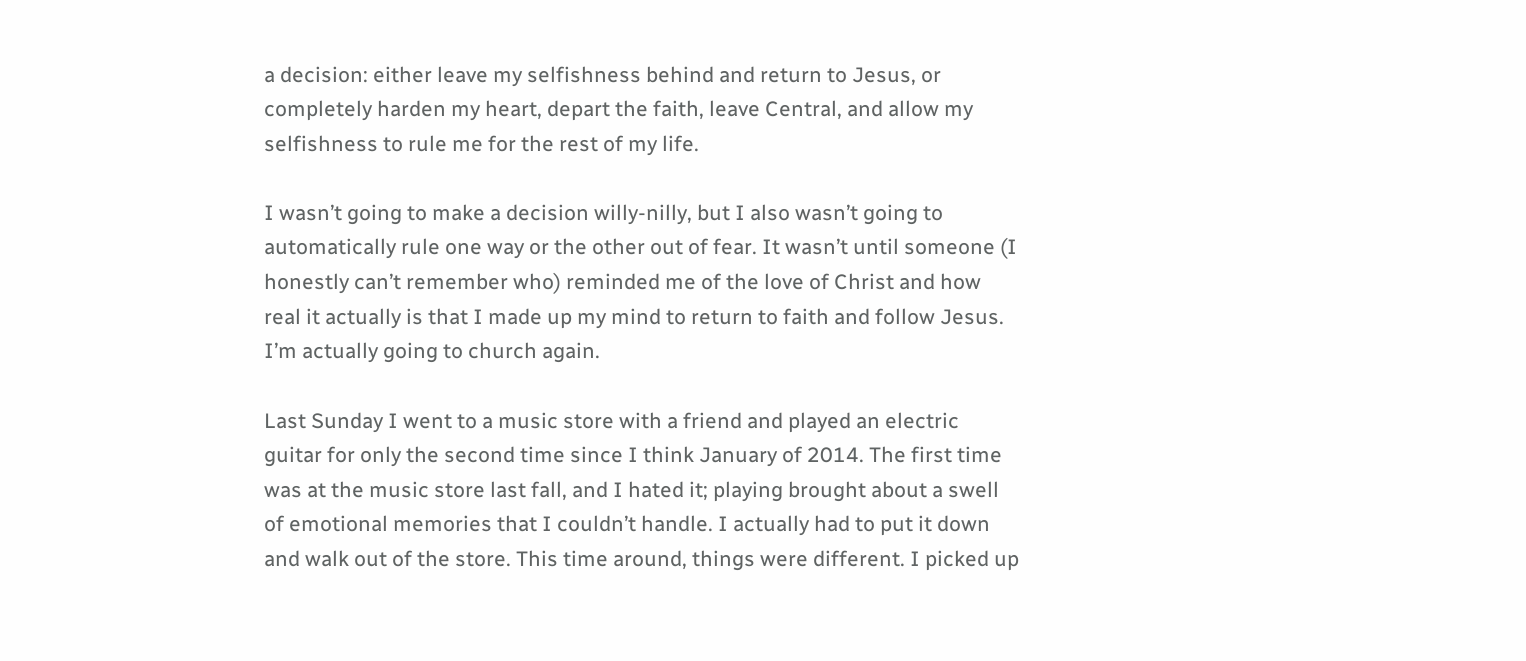a decision: either leave my selfishness behind and return to Jesus, or completely harden my heart, depart the faith, leave Central, and allow my selfishness to rule me for the rest of my life.

I wasn’t going to make a decision willy-nilly, but I also wasn’t going to automatically rule one way or the other out of fear. It wasn’t until someone (I honestly can’t remember who) reminded me of the love of Christ and how real it actually is that I made up my mind to return to faith and follow Jesus. I’m actually going to church again.

Last Sunday I went to a music store with a friend and played an electric guitar for only the second time since I think January of 2014. The first time was at the music store last fall, and I hated it; playing brought about a swell of emotional memories that I couldn’t handle. I actually had to put it down and walk out of the store. This time around, things were different. I picked up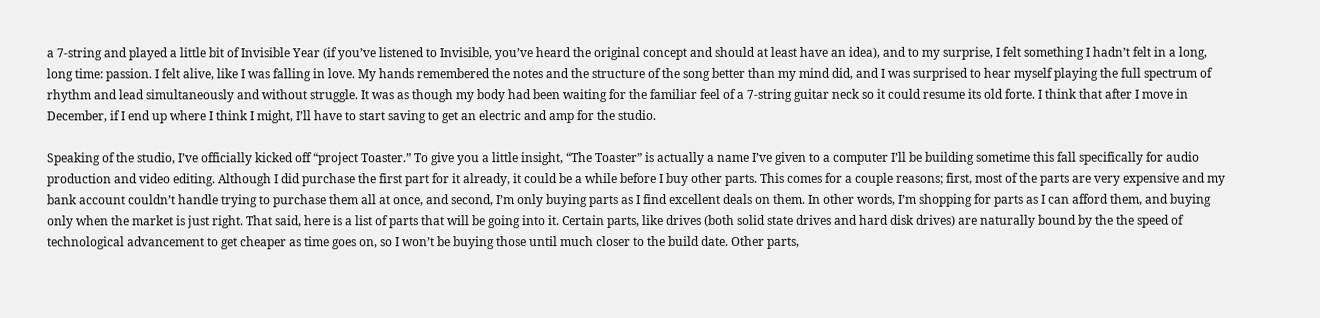a 7-string and played a little bit of Invisible Year (if you’ve listened to Invisible, you’ve heard the original concept and should at least have an idea), and to my surprise, I felt something I hadn’t felt in a long, long time: passion. I felt alive, like I was falling in love. My hands remembered the notes and the structure of the song better than my mind did, and I was surprised to hear myself playing the full spectrum of rhythm and lead simultaneously and without struggle. It was as though my body had been waiting for the familiar feel of a 7-string guitar neck so it could resume its old forte. I think that after I move in December, if I end up where I think I might, I’ll have to start saving to get an electric and amp for the studio.

Speaking of the studio, I’ve officially kicked off “project Toaster.” To give you a little insight, “The Toaster” is actually a name I’ve given to a computer I’ll be building sometime this fall specifically for audio production and video editing. Although I did purchase the first part for it already, it could be a while before I buy other parts. This comes for a couple reasons; first, most of the parts are very expensive and my bank account couldn’t handle trying to purchase them all at once, and second, I’m only buying parts as I find excellent deals on them. In other words, I’m shopping for parts as I can afford them, and buying only when the market is just right. That said, here is a list of parts that will be going into it. Certain parts, like drives (both solid state drives and hard disk drives) are naturally bound by the the speed of technological advancement to get cheaper as time goes on, so I won’t be buying those until much closer to the build date. Other parts,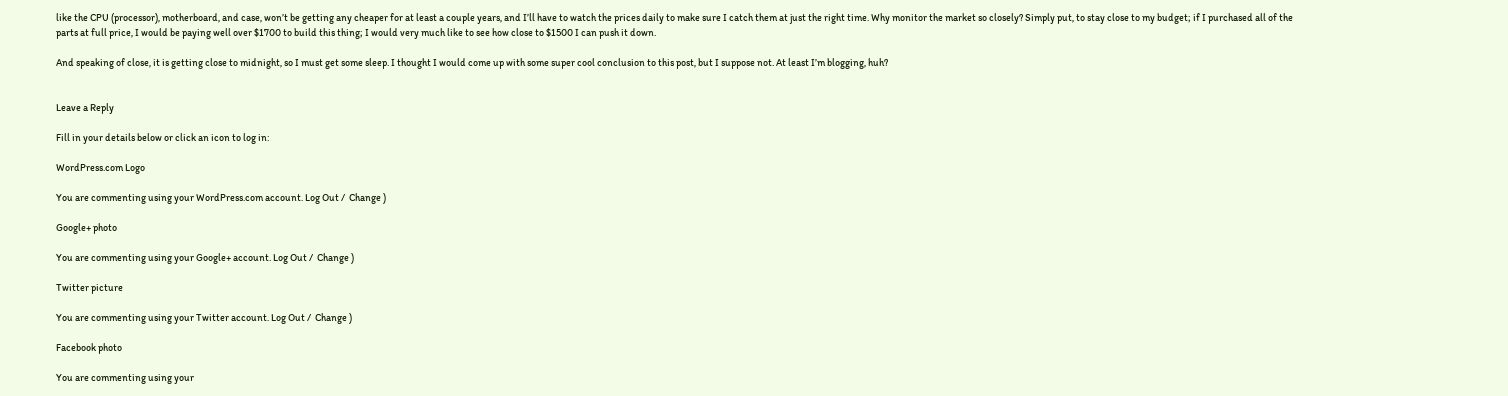like the CPU (processor), motherboard, and case, won’t be getting any cheaper for at least a couple years, and I’ll have to watch the prices daily to make sure I catch them at just the right time. Why monitor the market so closely? Simply put, to stay close to my budget; if I purchased all of the parts at full price, I would be paying well over $1700 to build this thing; I would very much like to see how close to $1500 I can push it down.

And speaking of close, it is getting close to midnight, so I must get some sleep. I thought I would come up with some super cool conclusion to this post, but I suppose not. At least I’m blogging, huh?


Leave a Reply

Fill in your details below or click an icon to log in:

WordPress.com Logo

You are commenting using your WordPress.com account. Log Out /  Change )

Google+ photo

You are commenting using your Google+ account. Log Out /  Change )

Twitter picture

You are commenting using your Twitter account. Log Out /  Change )

Facebook photo

You are commenting using your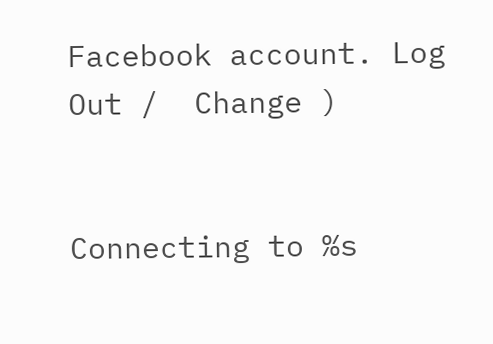Facebook account. Log Out /  Change )


Connecting to %s